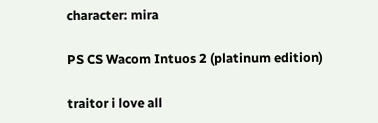character: mira

PS CS Wacom Intuos 2 (platinum edition)

traitor i love all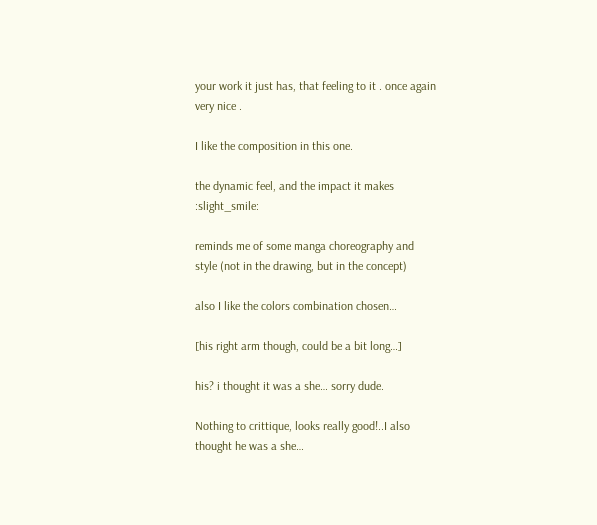your work it just has, that feeling to it . once again very nice .

I like the composition in this one.

the dynamic feel, and the impact it makes :slight_smile:

reminds me of some manga choreography and style (not in the drawing, but in the concept)

also I like the colors combination chosen…

[his right arm though, could be a bit long…]

his? i thought it was a she… sorry dude.

Nothing to crittique, looks really good!..I also thought he was a she…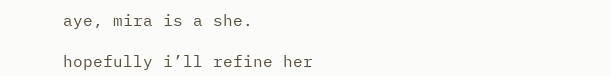aye, mira is a she.

hopefully i’ll refine her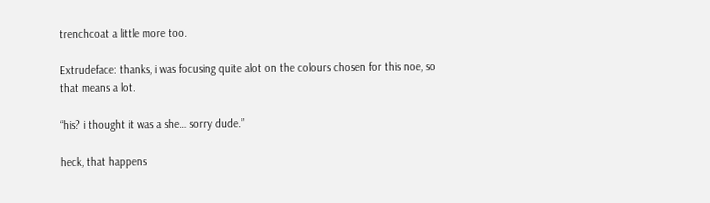trenchcoat a little more too.

Extrudeface: thanks, i was focusing quite alot on the colours chosen for this noe, so that means a lot.

“his? i thought it was a she… sorry dude.”

heck, that happens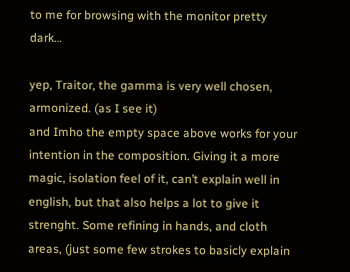to me for browsing with the monitor pretty dark…

yep, Traitor, the gamma is very well chosen, armonized. (as I see it)
and Imho the empty space above works for your intention in the composition. Giving it a more magic, isolation feel of it, can’t explain well in english, but that also helps a lot to give it strenght. Some refining in hands, and cloth areas, (just some few strokes to basicly explain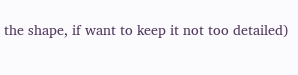the shape, if want to keep it not too detailed)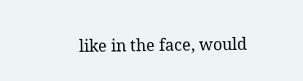like in the face, would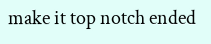make it top notch ended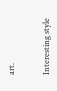art.


Interesting style